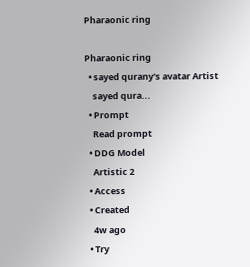Pharaonic ring

Pharaonic ring
  • sayed qurany's avatar Artist
    sayed qura...
  • Prompt
    Read prompt
  • DDG Model
    Artistic 2
  • Access
  • Created
    4w ago
  • Try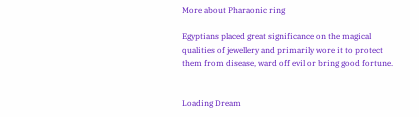More about Pharaonic ring

Egyptians placed great significance on the magical qualities of jewellery and primarily wore it to protect them from disease, ward off evil or bring good fortune.


Loading Dream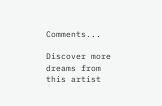Comments...

Discover more dreams from this artist